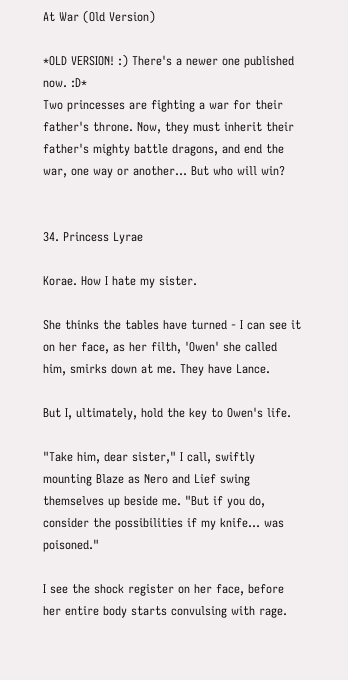At War (Old Version)

*OLD VERSION! :) There's a newer one published now. :D*
Two princesses are fighting a war for their father's throne. Now, they must inherit their father's mighty battle dragons, and end the war, one way or another... But who will win?


34. Princess Lyrae

Korae. How I hate my sister.

She thinks the tables have turned - I can see it on her face, as her filth, 'Owen' she called him, smirks down at me. They have Lance.

But I, ultimately, hold the key to Owen's life.

"Take him, dear sister," I call, swiftly mounting Blaze as Nero and Lief swing themselves up beside me. "But if you do, consider the possibilities if my knife... was poisoned."

I see the shock register on her face, before her entire body starts convulsing with rage.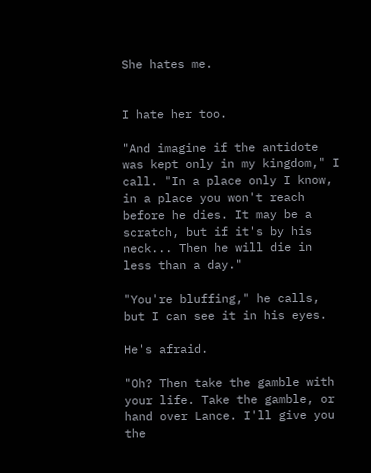She hates me.


I hate her too.

"And imagine if the antidote was kept only in my kingdom," I call. "In a place only I know, in a place you won't reach before he dies. It may be a scratch, but if it's by his neck... Then he will die in less than a day."

"You're bluffing," he calls, but I can see it in his eyes.

He's afraid.

"Oh? Then take the gamble with your life. Take the gamble, or hand over Lance. I'll give you the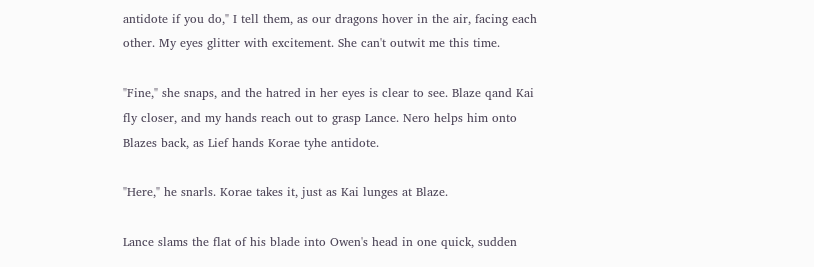antidote if you do," I tell them, as our dragons hover in the air, facing each other. My eyes glitter with excitement. She can't outwit me this time.

"Fine," she snaps, and the hatred in her eyes is clear to see. Blaze qand Kai fly closer, and my hands reach out to grasp Lance. Nero helps him onto Blazes back, as Lief hands Korae tyhe antidote.

"Here," he snarls. Korae takes it, just as Kai lunges at Blaze.

Lance slams the flat of his blade into Owen's head in one quick, sudden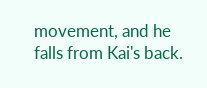movement, and he falls from Kai's back.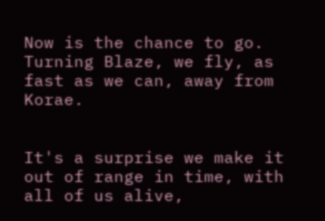Now is the chance to go. Turning Blaze, we fly, as fast as we can, away from Korae.


It's a surprise we make it out of range in time, with all of us alive,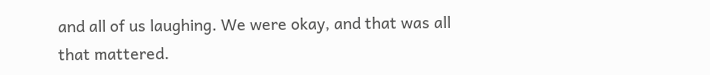and all of us laughing. We were okay, and that was all that mattered.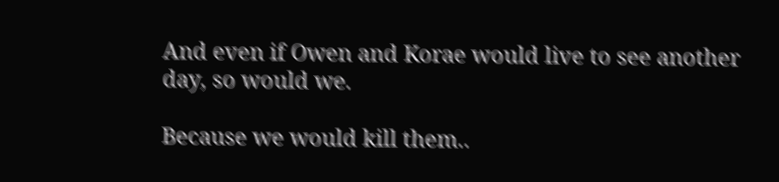And even if Owen and Korae would live to see another day, so would we.

Because we would kill them..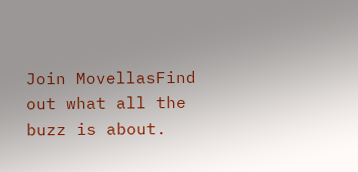Join MovellasFind out what all the buzz is about.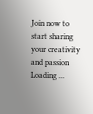Join now to start sharing your creativity and passion
Loading ...